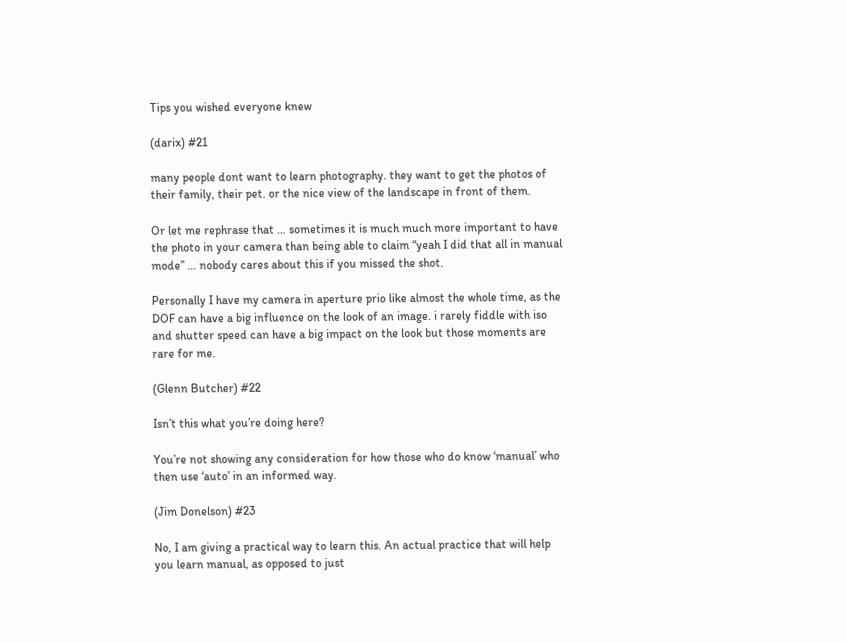Tips you wished everyone knew

(darix) #21

many people dont want to learn photography. they want to get the photos of their family, their pet. or the nice view of the landscape in front of them.

Or let me rephrase that … sometimes it is much much more important to have the photo in your camera than being able to claim “yeah I did that all in manual mode” … nobody cares about this if you missed the shot.

Personally I have my camera in aperture prio like almost the whole time, as the DOF can have a big influence on the look of an image. i rarely fiddle with iso and shutter speed can have a big impact on the look but those moments are rare for me.

(Glenn Butcher) #22

Isn’t this what you’re doing here?

You’re not showing any consideration for how those who do know ‘manual’ who then use ‘auto’ in an informed way.

(Jim Donelson) #23

No, I am giving a practical way to learn this. An actual practice that will help you learn manual, as opposed to just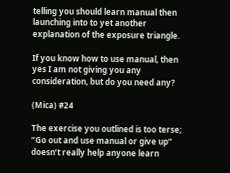telling you should learn manual then launching into to yet another explanation of the exposure triangle.

If you know how to use manual, then yes I am not giving you any consideration, but do you need any?

(Mica) #24

The exercise you outlined is too terse; “Go out and use manual or give up” doesn’t really help anyone learn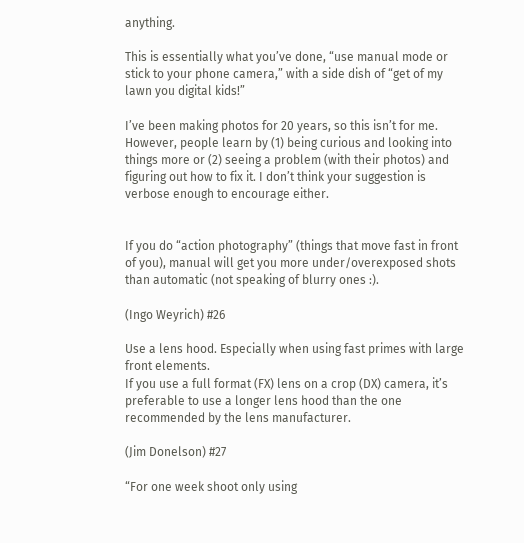anything.

This is essentially what you’ve done, “use manual mode or stick to your phone camera,” with a side dish of “get of my lawn you digital kids!”

I’ve been making photos for 20 years, so this isn’t for me. However, people learn by (1) being curious and looking into things more or (2) seeing a problem (with their photos) and figuring out how to fix it. I don’t think your suggestion is verbose enough to encourage either.


If you do “action photography” (things that move fast in front of you), manual will get you more under/overexposed shots than automatic (not speaking of blurry ones :).

(Ingo Weyrich) #26

Use a lens hood. Especially when using fast primes with large front elements.
If you use a full format (FX) lens on a crop (DX) camera, it’s preferable to use a longer lens hood than the one recommended by the lens manufacturer.

(Jim Donelson) #27

“For one week shoot only using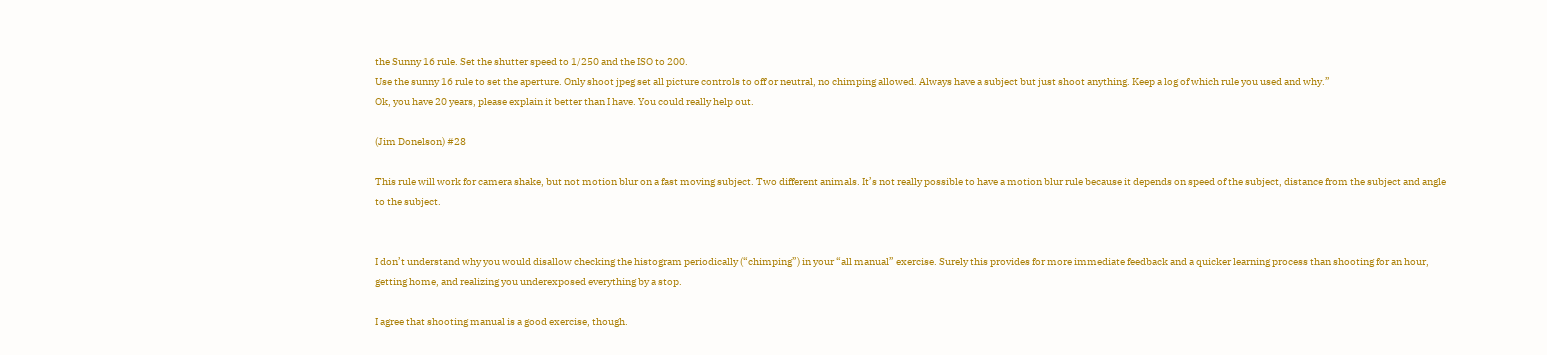the Sunny 16 rule. Set the shutter speed to 1/250 and the ISO to 200.
Use the sunny 16 rule to set the aperture. Only shoot jpeg set all picture controls to off or neutral, no chimping allowed. Always have a subject but just shoot anything. Keep a log of which rule you used and why.”
Ok, you have 20 years, please explain it better than I have. You could really help out.

(Jim Donelson) #28

This rule will work for camera shake, but not motion blur on a fast moving subject. Two different animals. It’s not really possible to have a motion blur rule because it depends on speed of the subject, distance from the subject and angle to the subject.


I don’t understand why you would disallow checking the histogram periodically (“chimping”) in your “all manual” exercise. Surely this provides for more immediate feedback and a quicker learning process than shooting for an hour, getting home, and realizing you underexposed everything by a stop.

I agree that shooting manual is a good exercise, though.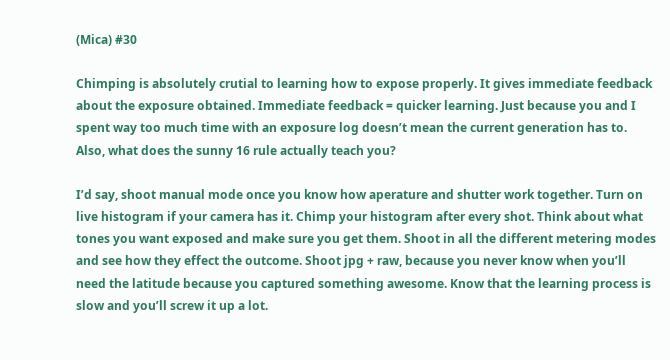(Mica) #30

Chimping is absolutely crutial to learning how to expose properly. It gives immediate feedback about the exposure obtained. Immediate feedback = quicker learning. Just because you and I spent way too much time with an exposure log doesn’t mean the current generation has to. Also, what does the sunny 16 rule actually teach you?

I’d say, shoot manual mode once you know how aperature and shutter work together. Turn on live histogram if your camera has it. Chimp your histogram after every shot. Think about what tones you want exposed and make sure you get them. Shoot in all the different metering modes and see how they effect the outcome. Shoot jpg + raw, because you never know when you’ll need the latitude because you captured something awesome. Know that the learning process is slow and you’ll screw it up a lot.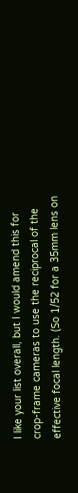I like your list overall, but I would amend this for crop-frame cameras to use the reciprocal of the effective focal length. (So 1/52 for a 35mm lens on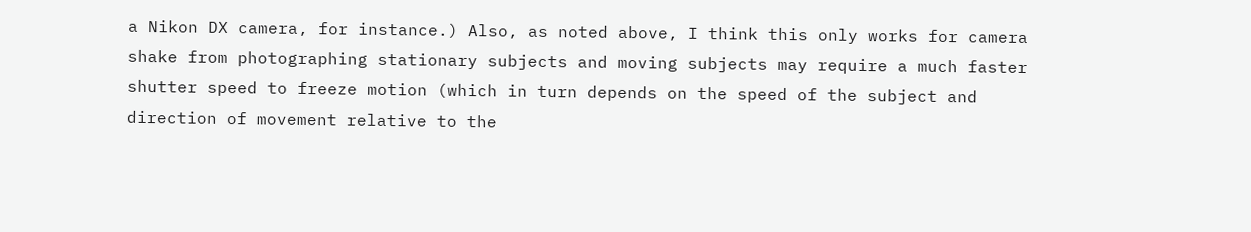a Nikon DX camera, for instance.) Also, as noted above, I think this only works for camera shake from photographing stationary subjects and moving subjects may require a much faster shutter speed to freeze motion (which in turn depends on the speed of the subject and direction of movement relative to the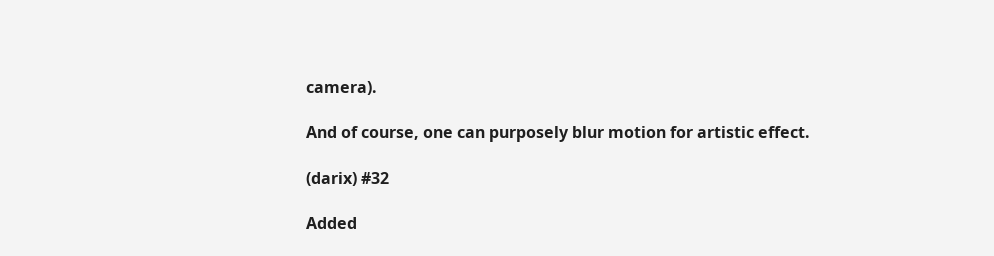camera).

And of course, one can purposely blur motion for artistic effect.

(darix) #32

Added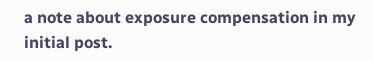a note about exposure compensation in my initial post.